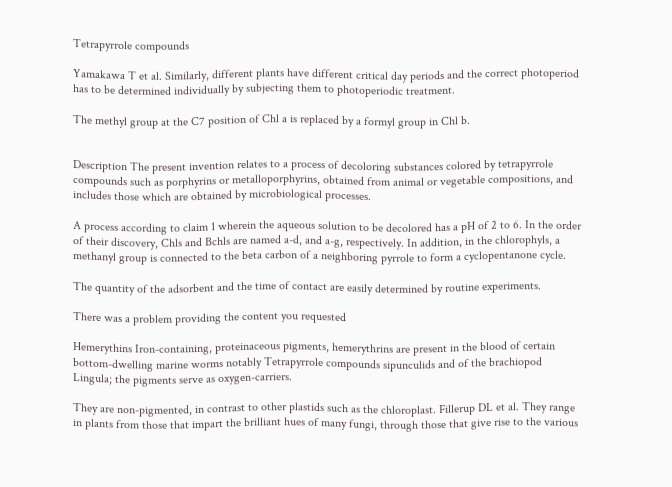Tetrapyrrole compounds

Yamakawa T et al. Similarly, different plants have different critical day periods and the correct photoperiod has to be determined individually by subjecting them to photoperiodic treatment.

The methyl group at the C7 position of Chl a is replaced by a formyl group in Chl b.


Description The present invention relates to a process of decoloring substances colored by tetrapyrrole compounds such as porphyrins or metalloporphyrins, obtained from animal or vegetable compositions, and includes those which are obtained by microbiological processes.

A process according to claim 1 wherein the aqueous solution to be decolored has a pH of 2 to 6. In the order of their discovery, Chls and Bchls are named a-d, and a-g, respectively. In addition, in the chlorophyls, a methanyl group is connected to the beta carbon of a neighboring pyrrole to form a cyclopentanone cycle.

The quantity of the adsorbent and the time of contact are easily determined by routine experiments.

There was a problem providing the content you requested

Hemerythins Iron-containing, proteinaceous pigments, hemerythrins are present in the blood of certain bottom-dwelling marine worms notably Tetrapyrrole compounds sipunculids and of the brachiopod Lingula; the pigments serve as oxygen-carriers.

They are non-pigmented, in contrast to other plastids such as the chloroplast. Fillerup DL et al. They range in plants from those that impart the brilliant hues of many fungi, through those that give rise to the various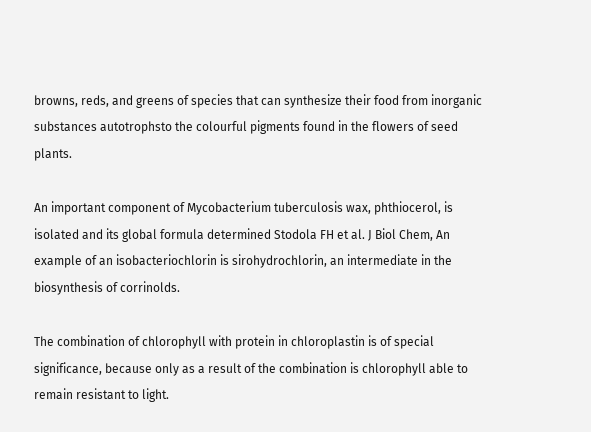browns, reds, and greens of species that can synthesize their food from inorganic substances autotrophsto the colourful pigments found in the flowers of seed plants.

An important component of Mycobacterium tuberculosis wax, phthiocerol, is isolated and its global formula determined Stodola FH et al. J Biol Chem, An example of an isobacteriochlorin is sirohydrochlorin, an intermediate in the biosynthesis of corrinolds.

The combination of chlorophyll with protein in chloroplastin is of special significance, because only as a result of the combination is chlorophyll able to remain resistant to light.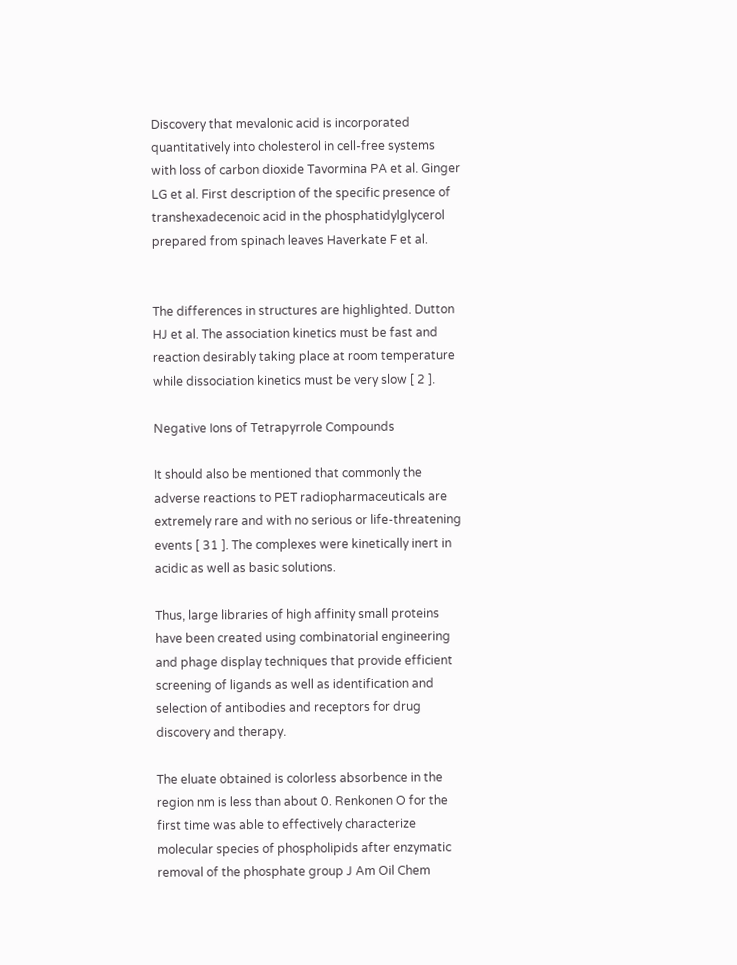Discovery that mevalonic acid is incorporated quantitatively into cholesterol in cell-free systems with loss of carbon dioxide Tavormina PA et al. Ginger LG et al. First description of the specific presence of transhexadecenoic acid in the phosphatidylglycerol prepared from spinach leaves Haverkate F et al.


The differences in structures are highlighted. Dutton HJ et al. The association kinetics must be fast and reaction desirably taking place at room temperature while dissociation kinetics must be very slow [ 2 ].

Negative Ions of Tetrapyrrole Compounds

It should also be mentioned that commonly the adverse reactions to PET radiopharmaceuticals are extremely rare and with no serious or life-threatening events [ 31 ]. The complexes were kinetically inert in acidic as well as basic solutions.

Thus, large libraries of high affinity small proteins have been created using combinatorial engineering and phage display techniques that provide efficient screening of ligands as well as identification and selection of antibodies and receptors for drug discovery and therapy.

The eluate obtained is colorless absorbence in the region nm is less than about 0. Renkonen O for the first time was able to effectively characterize molecular species of phospholipids after enzymatic removal of the phosphate group J Am Oil Chem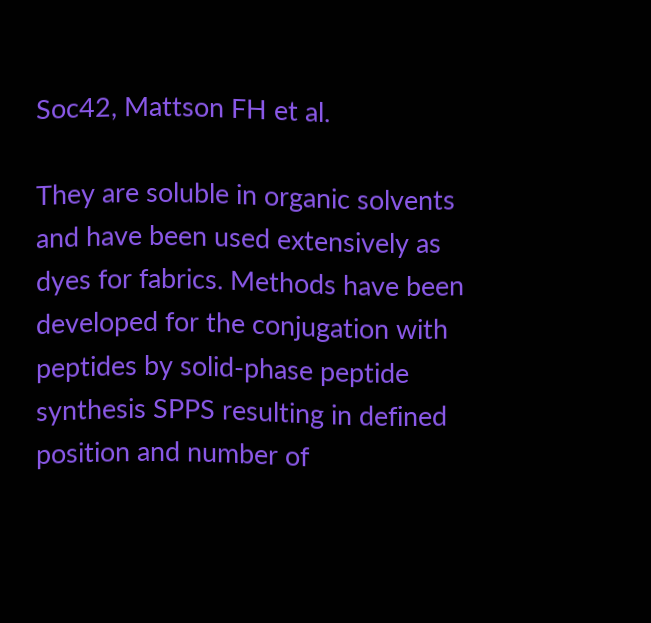Soc42, Mattson FH et al.

They are soluble in organic solvents and have been used extensively as dyes for fabrics. Methods have been developed for the conjugation with peptides by solid-phase peptide synthesis SPPS resulting in defined position and number of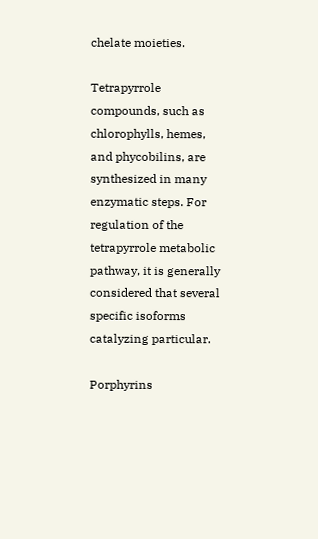chelate moieties.

Tetrapyrrole compounds, such as chlorophylls, hemes, and phycobilins, are synthesized in many enzymatic steps. For regulation of the tetrapyrrole metabolic pathway, it is generally considered that several specific isoforms catalyzing particular.

Porphyrins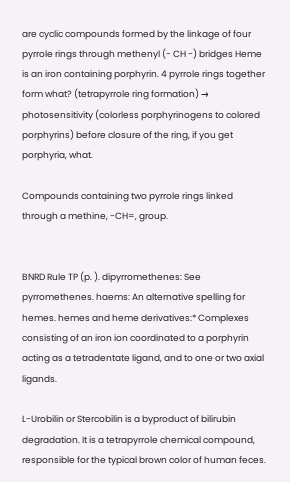are cyclic compounds formed by the linkage of four pyrrole rings through methenyl (- CH -) bridges Heme is an iron containing porphyrin. 4 pyrrole rings together form what? (tetrapyrrole ring formation) → photosensitivity (colorless porphyrinogens to colored porphyrins) before closure of the ring, if you get porphyria, what.

Compounds containing two pyrrole rings linked through a methine, -CH=, group.


BNRD Rule TP (p. ). dipyrromethenes: See pyrromethenes. haems: An alternative spelling for hemes. hemes and heme derivatives:* Complexes consisting of an iron ion coordinated to a porphyrin acting as a tetradentate ligand, and to one or two axial ligands.

L-Urobilin or Stercobilin is a byproduct of bilirubin degradation. It is a tetrapyrrole chemical compound, responsible for the typical brown color of human feces.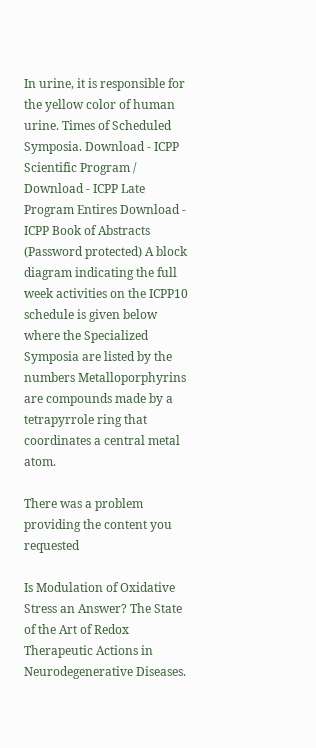In urine, it is responsible for the yellow color of human urine. Times of Scheduled Symposia. Download - ICPP Scientific Program / Download - ICPP Late Program Entires Download - ICPP Book of Abstracts (Password protected) A block diagram indicating the full week activities on the ICPP10 schedule is given below where the Specialized Symposia are listed by the numbers Metalloporphyrins are compounds made by a tetrapyrrole ring that coordinates a central metal atom.

There was a problem providing the content you requested

Is Modulation of Oxidative Stress an Answer? The State of the Art of Redox Therapeutic Actions in Neurodegenerative Diseases.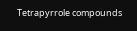Tetrapyrrole compounds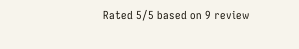Rated 5/5 based on 9 review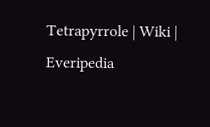Tetrapyrrole | Wiki | Everipedia